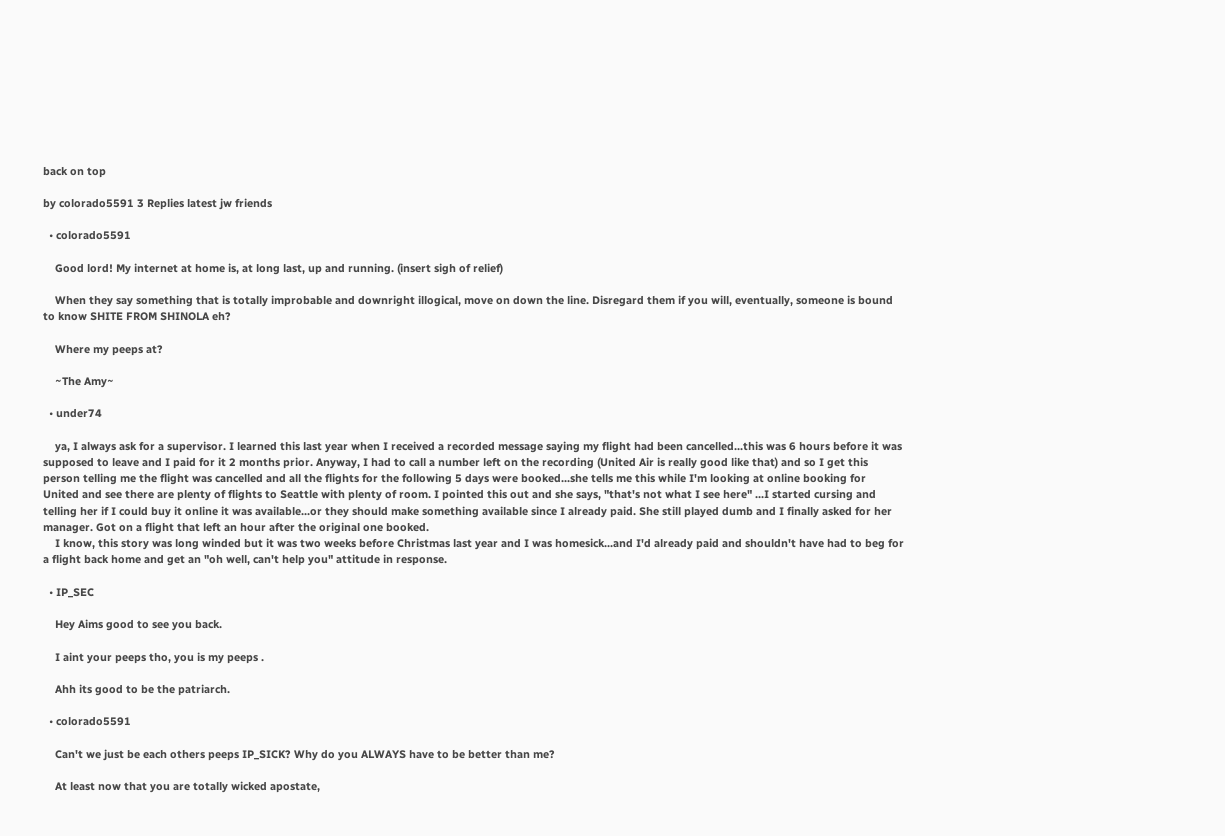back on top

by colorado5591 3 Replies latest jw friends

  • colorado5591

    Good lord! My internet at home is, at long last, up and running. (insert sigh of relief)

    When they say something that is totally improbable and downright illogical, move on down the line. Disregard them if you will, eventually, someone is bound to know SHITE FROM SHINOLA eh?

    Where my peeps at?

    ~The Amy~

  • under74

    ya, I always ask for a supervisor. I learned this last year when I received a recorded message saying my flight had been cancelled...this was 6 hours before it was supposed to leave and I paid for it 2 months prior. Anyway, I had to call a number left on the recording (United Air is really good like that) and so I get this person telling me the flight was cancelled and all the flights for the following 5 days were booked...she tells me this while I'm looking at online booking for United and see there are plenty of flights to Seattle with plenty of room. I pointed this out and she says, "that's not what I see here" ...I started cursing and telling her if I could buy it online it was available...or they should make something available since I already paid. She still played dumb and I finally asked for her manager. Got on a flight that left an hour after the original one booked.
    I know, this story was long winded but it was two weeks before Christmas last year and I was homesick...and I'd already paid and shouldn't have had to beg for a flight back home and get an "oh well, can't help you" attitude in response.

  • IP_SEC

    Hey Aims good to see you back.

    I aint your peeps tho, you is my peeps .

    Ahh its good to be the patriarch.

  • colorado5591

    Can't we just be each others peeps IP_SICK? Why do you ALWAYS have to be better than me?

    At least now that you are totally wicked apostate,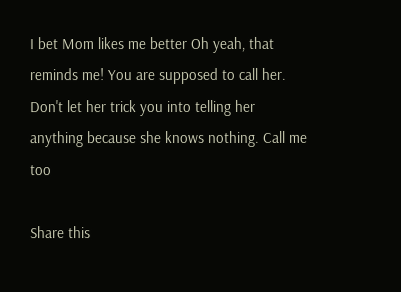I bet Mom likes me better Oh yeah, that reminds me! You are supposed to call her. Don't let her trick you into telling her anything because she knows nothing. Call me too

Share this